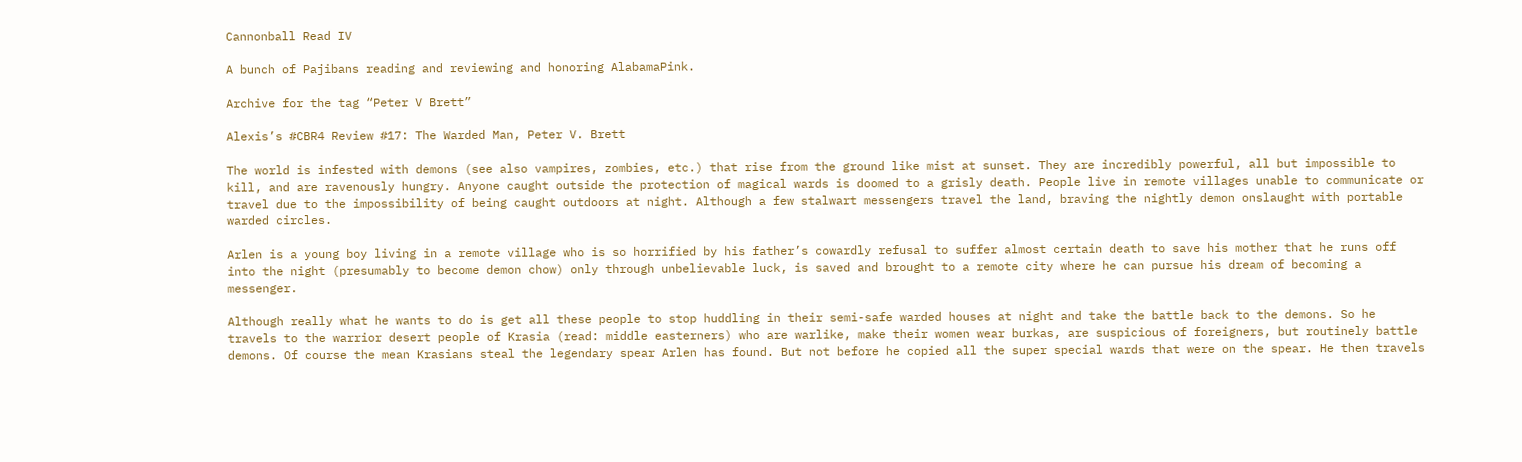Cannonball Read IV

A bunch of Pajibans reading and reviewing and honoring AlabamaPink.

Archive for the tag “Peter V Brett”

Alexis’s #CBR4 Review #17: The Warded Man, Peter V. Brett

The world is infested with demons (see also vampires, zombies, etc.) that rise from the ground like mist at sunset. They are incredibly powerful, all but impossible to kill, and are ravenously hungry. Anyone caught outside the protection of magical wards is doomed to a grisly death. People live in remote villages unable to communicate or travel due to the impossibility of being caught outdoors at night. Although a few stalwart messengers travel the land, braving the nightly demon onslaught with portable warded circles.

Arlen is a young boy living in a remote village who is so horrified by his father’s cowardly refusal to suffer almost certain death to save his mother that he runs off into the night (presumably to become demon chow) only through unbelievable luck, is saved and brought to a remote city where he can pursue his dream of becoming a messenger.

Although really what he wants to do is get all these people to stop huddling in their semi-safe warded houses at night and take the battle back to the demons. So he travels to the warrior desert people of Krasia (read: middle easterners) who are warlike, make their women wear burkas, are suspicious of foreigners, but routinely battle demons. Of course the mean Krasians steal the legendary spear Arlen has found. But not before he copied all the super special wards that were on the spear. He then travels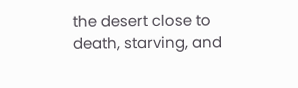the desert close to death, starving, and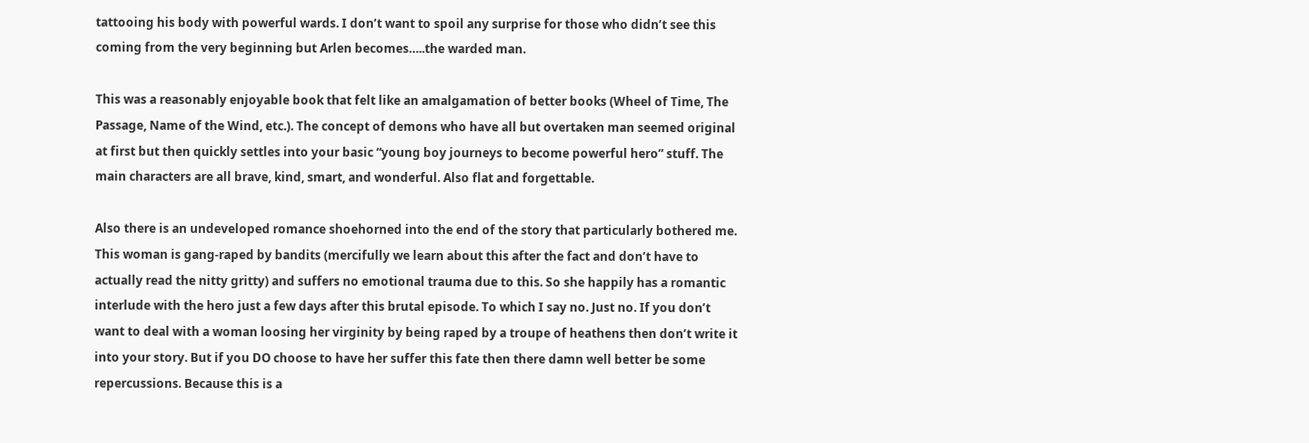tattooing his body with powerful wards. I don’t want to spoil any surprise for those who didn’t see this coming from the very beginning but Arlen becomes…..the warded man.

This was a reasonably enjoyable book that felt like an amalgamation of better books (Wheel of Time, The Passage, Name of the Wind, etc.). The concept of demons who have all but overtaken man seemed original at first but then quickly settles into your basic “young boy journeys to become powerful hero” stuff. The main characters are all brave, kind, smart, and wonderful. Also flat and forgettable.

Also there is an undeveloped romance shoehorned into the end of the story that particularly bothered me. This woman is gang-raped by bandits (mercifully we learn about this after the fact and don’t have to actually read the nitty gritty) and suffers no emotional trauma due to this. So she happily has a romantic interlude with the hero just a few days after this brutal episode. To which I say no. Just no. If you don’t want to deal with a woman loosing her virginity by being raped by a troupe of heathens then don’t write it into your story. But if you DO choose to have her suffer this fate then there damn well better be some repercussions. Because this is a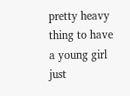pretty heavy thing to have a young girl just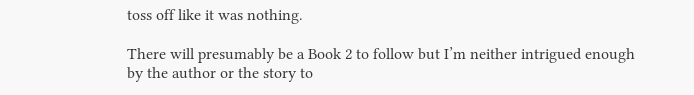toss off like it was nothing.

There will presumably be a Book 2 to follow but I’m neither intrigued enough by the author or the story to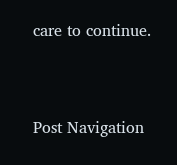care to continue.


Post Navigation